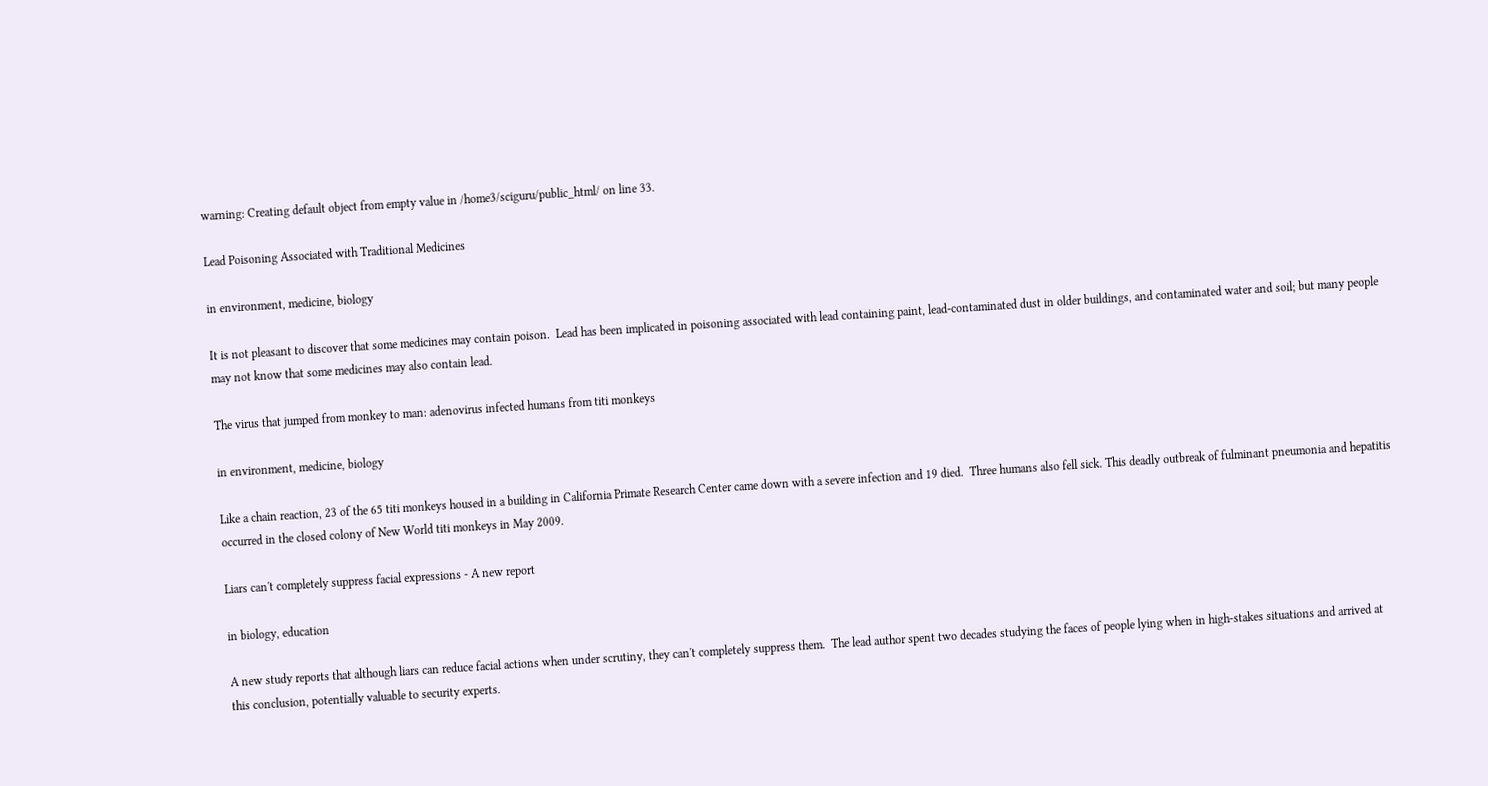warning: Creating default object from empty value in /home3/sciguru/public_html/ on line 33.

Lead Poisoning Associated with Traditional Medicines

in environment, medicine, biology

It is not pleasant to discover that some medicines may contain poison.  Lead has been implicated in poisoning associated with lead containing paint, lead-contaminated dust in older buildings, and contaminated water and soil; but many people may not know that some medicines may also contain lead.

The virus that jumped from monkey to man: adenovirus infected humans from titi monkeys

in environment, medicine, biology

Like a chain reaction, 23 of the 65 titi monkeys housed in a building in California Primate Research Center came down with a severe infection and 19 died.  Three humans also fell sick. This deadly outbreak of fulminant pneumonia and hepatitis occurred in the closed colony of New World titi monkeys in May 2009.

Liars can't completely suppress facial expressions - A new report

in biology, education

A new study reports that although liars can reduce facial actions when under scrutiny, they can't completely suppress them.  The lead author spent two decades studying the faces of people lying when in high-stakes situations and arrived at this conclusion, potentially valuable to security experts.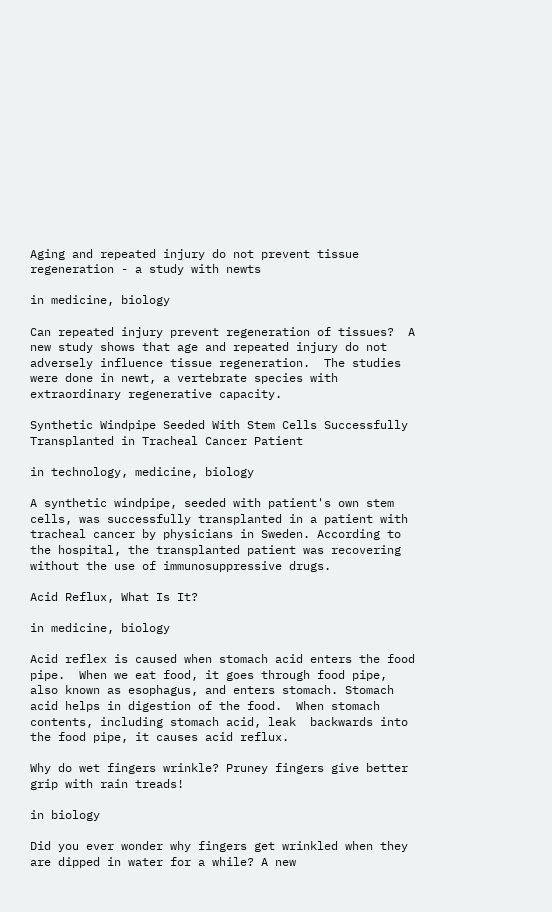Aging and repeated injury do not prevent tissue regeneration - a study with newts

in medicine, biology

Can repeated injury prevent regeneration of tissues?  A new study shows that age and repeated injury do not adversely influence tissue regeneration.  The studies were done in newt, a vertebrate species with extraordinary regenerative capacity.

Synthetic Windpipe Seeded With Stem Cells Successfully Transplanted in Tracheal Cancer Patient

in technology, medicine, biology

A synthetic windpipe, seeded with patient's own stem cells, was successfully transplanted in a patient with tracheal cancer by physicians in Sweden. According to the hospital, the transplanted patient was recovering without the use of immunosuppressive drugs.

Acid Reflux, What Is It?

in medicine, biology

Acid reflex is caused when stomach acid enters the food pipe.  When we eat food, it goes through food pipe, also known as esophagus, and enters stomach. Stomach acid helps in digestion of the food.  When stomach contents, including stomach acid, leak  backwards into the food pipe, it causes acid reflux.

Why do wet fingers wrinkle? Pruney fingers give better grip with rain treads!

in biology

Did you ever wonder why fingers get wrinkled when they are dipped in water for a while? A new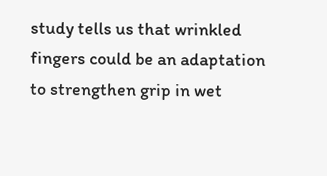study tells us that wrinkled fingers could be an adaptation to strengthen grip in wet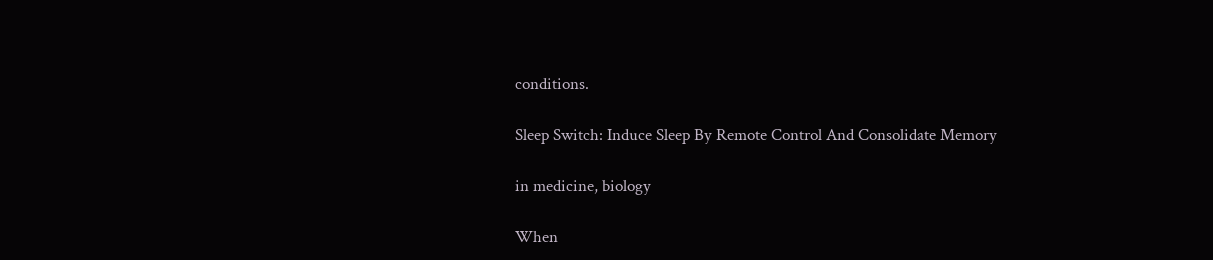conditions.

Sleep Switch: Induce Sleep By Remote Control And Consolidate Memory

in medicine, biology

When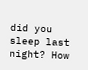did you sleep last night? How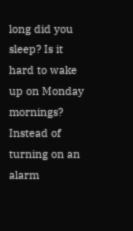long did you sleep? Is it hard to wake up on Monday mornings? Instead of turning on an alarm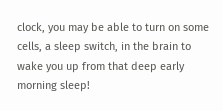clock, you may be able to turn on some cells, a sleep switch, in the brain to wake you up from that deep early morning sleep!